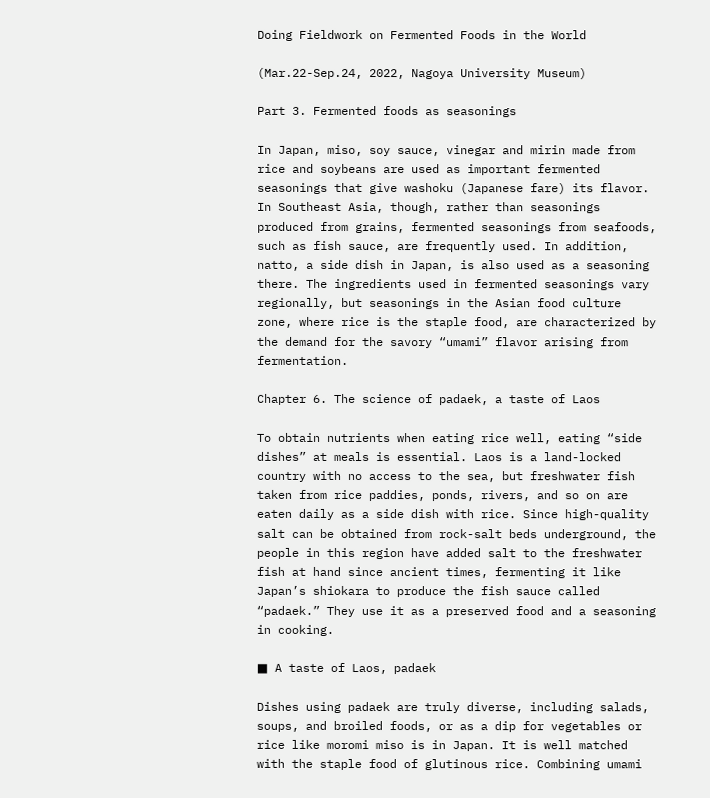Doing Fieldwork on Fermented Foods in the World

(Mar.22-Sep.24, 2022, Nagoya University Museum)

Part 3. Fermented foods as seasonings

In Japan, miso, soy sauce, vinegar and mirin made from rice and soybeans are used as important fermented seasonings that give washoku (Japanese fare) its flavor. In Southeast Asia, though, rather than seasonings produced from grains, fermented seasonings from seafoods, such as fish sauce, are frequently used. In addition, natto, a side dish in Japan, is also used as a seasoning there. The ingredients used in fermented seasonings vary regionally, but seasonings in the Asian food culture zone, where rice is the staple food, are characterized by the demand for the savory “umami” flavor arising from fermentation.

Chapter 6. The science of padaek, a taste of Laos

To obtain nutrients when eating rice well, eating “side dishes” at meals is essential. Laos is a land-locked country with no access to the sea, but freshwater fish taken from rice paddies, ponds, rivers, and so on are eaten daily as a side dish with rice. Since high-quality salt can be obtained from rock-salt beds underground, the people in this region have added salt to the freshwater fish at hand since ancient times, fermenting it like Japan’s shiokara to produce the fish sauce called “padaek.” They use it as a preserved food and a seasoning in cooking.

■ A taste of Laos, padaek

Dishes using padaek are truly diverse, including salads, soups, and broiled foods, or as a dip for vegetables or rice like moromi miso is in Japan. It is well matched with the staple food of glutinous rice. Combining umami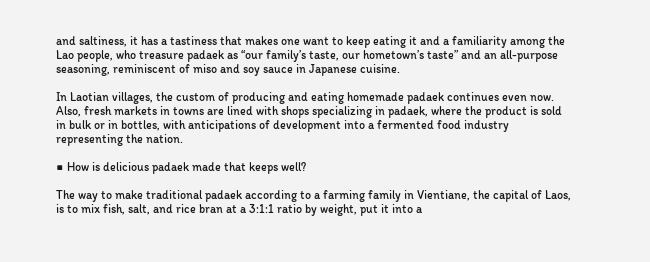and saltiness, it has a tastiness that makes one want to keep eating it and a familiarity among the Lao people, who treasure padaek as “our family’s taste, our hometown’s taste” and an all-purpose seasoning, reminiscent of miso and soy sauce in Japanese cuisine.

In Laotian villages, the custom of producing and eating homemade padaek continues even now. Also, fresh markets in towns are lined with shops specializing in padaek, where the product is sold in bulk or in bottles, with anticipations of development into a fermented food industry representing the nation.

■ How is delicious padaek made that keeps well?

The way to make traditional padaek according to a farming family in Vientiane, the capital of Laos, is to mix fish, salt, and rice bran at a 3:1:1 ratio by weight, put it into a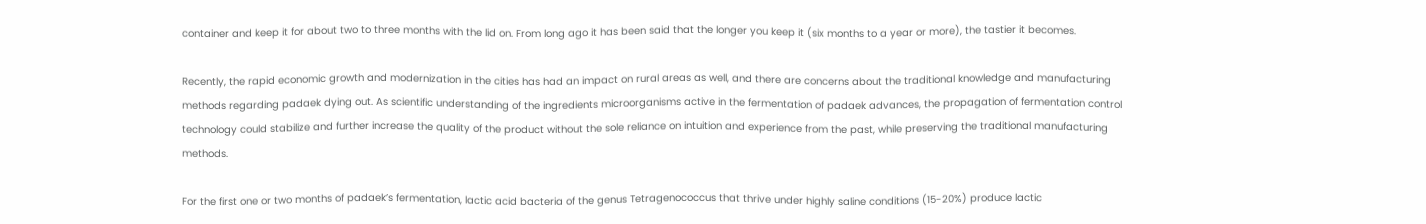container and keep it for about two to three months with the lid on. From long ago it has been said that the longer you keep it (six months to a year or more), the tastier it becomes.

Recently, the rapid economic growth and modernization in the cities has had an impact on rural areas as well, and there are concerns about the traditional knowledge and manufacturing methods regarding padaek dying out. As scientific understanding of the ingredients microorganisms active in the fermentation of padaek advances, the propagation of fermentation control technology could stabilize and further increase the quality of the product without the sole reliance on intuition and experience from the past, while preserving the traditional manufacturing methods.

For the first one or two months of padaek’s fermentation, lactic acid bacteria of the genus Tetragenococcus that thrive under highly saline conditions (15-20%) produce lactic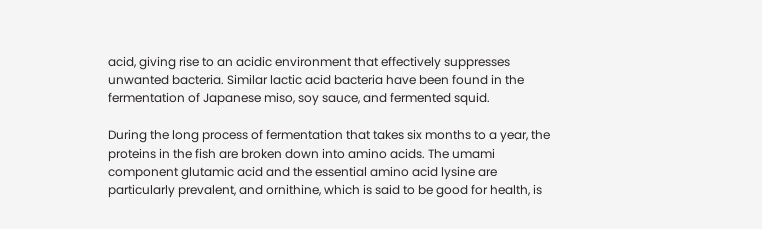acid, giving rise to an acidic environment that effectively suppresses unwanted bacteria. Similar lactic acid bacteria have been found in the fermentation of Japanese miso, soy sauce, and fermented squid.

During the long process of fermentation that takes six months to a year, the proteins in the fish are broken down into amino acids. The umami component glutamic acid and the essential amino acid lysine are particularly prevalent, and ornithine, which is said to be good for health, is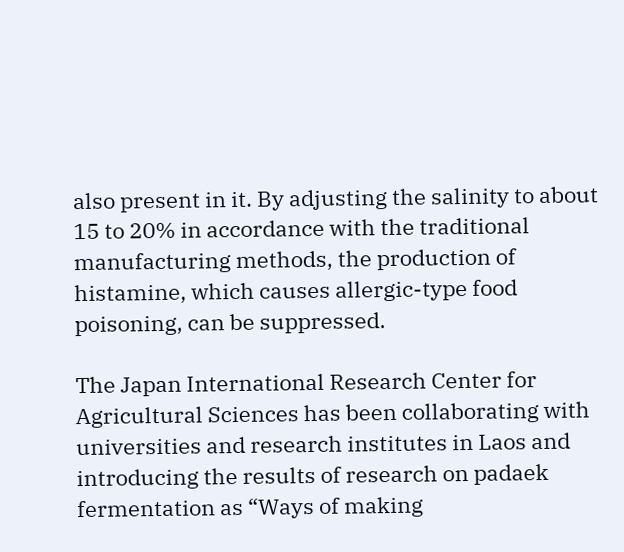also present in it. By adjusting the salinity to about 15 to 20% in accordance with the traditional manufacturing methods, the production of histamine, which causes allergic-type food poisoning, can be suppressed.

The Japan International Research Center for Agricultural Sciences has been collaborating with universities and research institutes in Laos and introducing the results of research on padaek fermentation as “Ways of making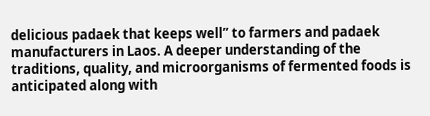delicious padaek that keeps well” to farmers and padaek manufacturers in Laos. A deeper understanding of the traditions, quality, and microorganisms of fermented foods is anticipated along with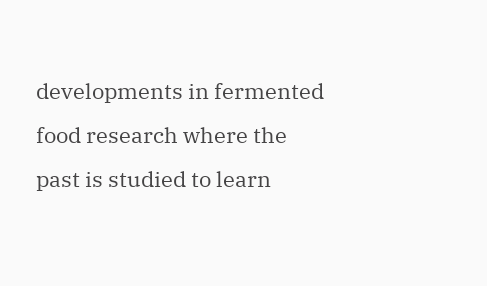developments in fermented food research where the past is studied to learn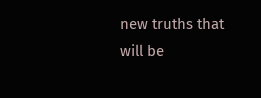new truths that will be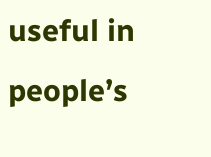useful in people’s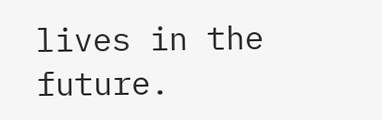lives in the future.